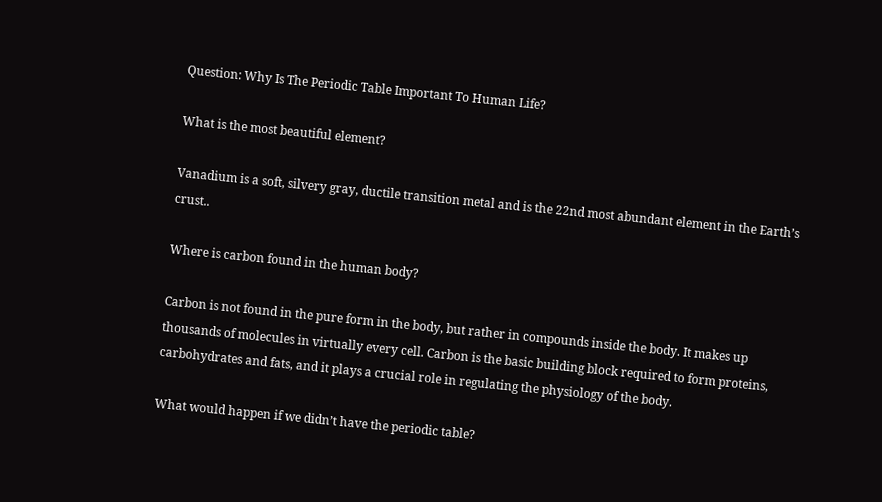Question: Why Is The Periodic Table Important To Human Life?

What is the most beautiful element?

Vanadium is a soft, silvery gray, ductile transition metal and is the 22nd most abundant element in the Earth’s crust..

Where is carbon found in the human body?

Carbon is not found in the pure form in the body, but rather in compounds inside the body. It makes up thousands of molecules in virtually every cell. Carbon is the basic building block required to form proteins, carbohydrates and fats, and it plays a crucial role in regulating the physiology of the body.

What would happen if we didn’t have the periodic table?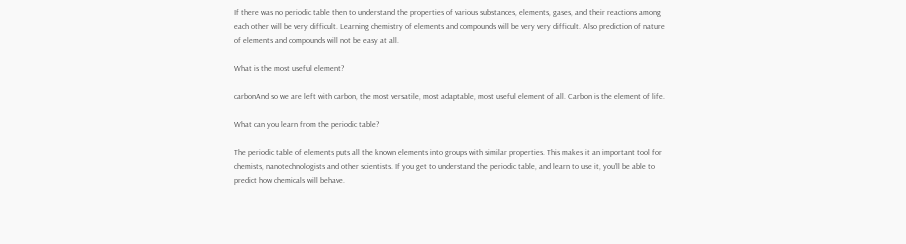If there was no periodic table then to understand the properties of various substances, elements, gases, and their reactions among each other will be very difficult. Learning chemistry of elements and compounds will be very very difficult. Also prediction of nature of elements and compounds will not be easy at all.

What is the most useful element?

carbonAnd so we are left with carbon, the most versatile, most adaptable, most useful element of all. Carbon is the element of life.

What can you learn from the periodic table?

The periodic table of elements puts all the known elements into groups with similar properties. This makes it an important tool for chemists, nanotechnologists and other scientists. If you get to understand the periodic table, and learn to use it, you’ll be able to predict how chemicals will behave.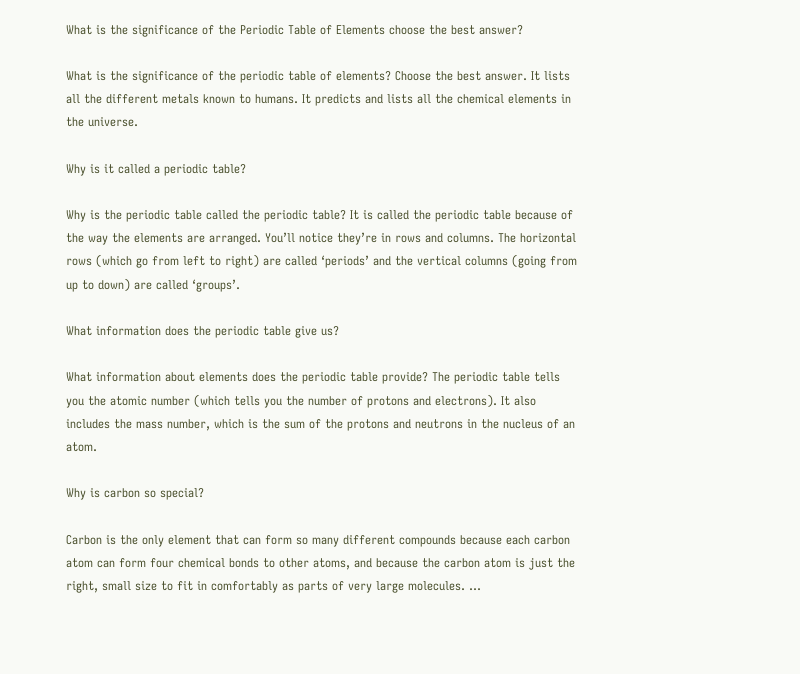What is the significance of the Periodic Table of Elements choose the best answer?

What is the significance of the periodic table of elements? Choose the best answer. It lists all the different metals known to humans. It predicts and lists all the chemical elements in the universe.

Why is it called a periodic table?

Why is the periodic table called the periodic table? It is called the periodic table because of the way the elements are arranged. You’ll notice they’re in rows and columns. The horizontal rows (which go from left to right) are called ‘periods’ and the vertical columns (going from up to down) are called ‘groups’.

What information does the periodic table give us?

What information about elements does the periodic table provide? The periodic table tells you the atomic number (which tells you the number of protons and electrons). It also includes the mass number, which is the sum of the protons and neutrons in the nucleus of an atom.

Why is carbon so special?

Carbon is the only element that can form so many different compounds because each carbon atom can form four chemical bonds to other atoms, and because the carbon atom is just the right, small size to fit in comfortably as parts of very large molecules. …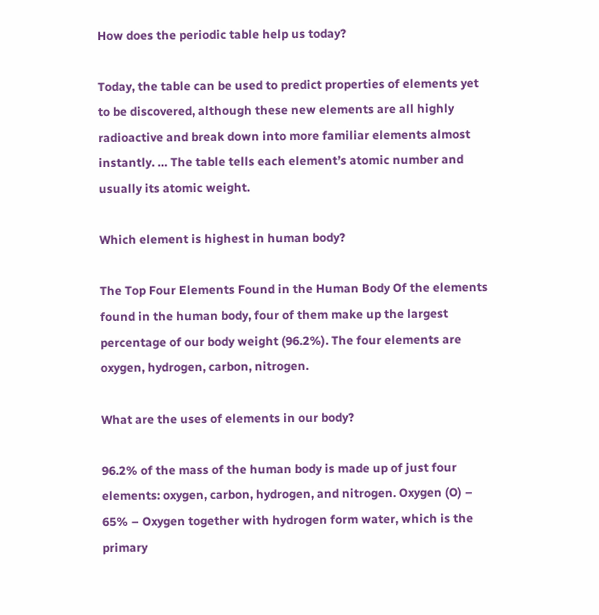How does the periodic table help us today?

Today, the table can be used to predict properties of elements yet to be discovered, although these new elements are all highly radioactive and break down into more familiar elements almost instantly. … The table tells each element’s atomic number and usually its atomic weight.

Which element is highest in human body?

The Top Four Elements Found in the Human Body Of the elements found in the human body, four of them make up the largest percentage of our body weight (96.2%). The four elements are oxygen, hydrogen, carbon, nitrogen.

What are the uses of elements in our body?

96.2% of the mass of the human body is made up of just four elements: oxygen, carbon, hydrogen, and nitrogen. Oxygen (O) – 65% – Oxygen together with hydrogen form water, which is the primary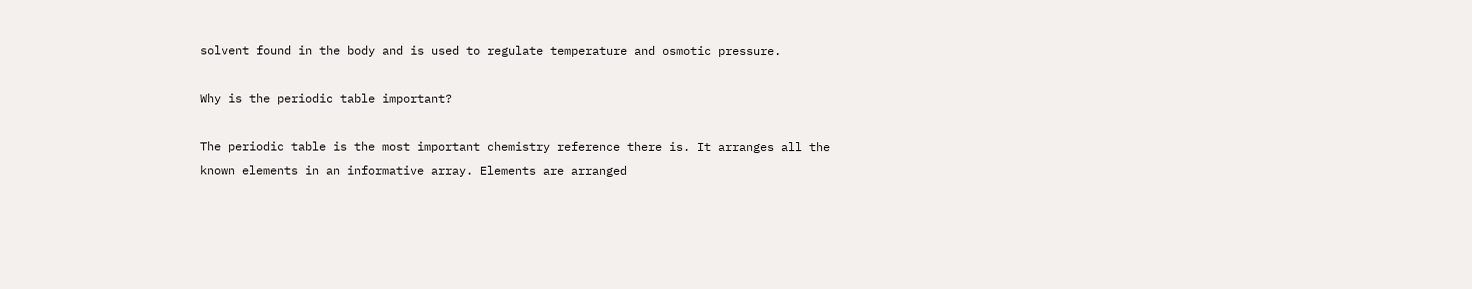solvent found in the body and is used to regulate temperature and osmotic pressure.

Why is the periodic table important?

The periodic table is the most important chemistry reference there is. It arranges all the known elements in an informative array. Elements are arranged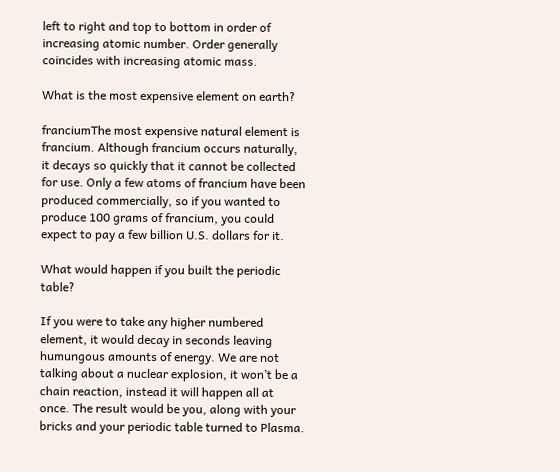left to right and top to bottom in order of increasing atomic number. Order generally coincides with increasing atomic mass.

What is the most expensive element on earth?

franciumThe most expensive natural element is francium. Although francium occurs naturally, it decays so quickly that it cannot be collected for use. Only a few atoms of francium have been produced commercially, so if you wanted to produce 100 grams of francium, you could expect to pay a few billion U.S. dollars for it.

What would happen if you built the periodic table?

If you were to take any higher numbered element, it would decay in seconds leaving humungous amounts of energy. We are not talking about a nuclear explosion, it won’t be a chain reaction, instead it will happen all at once. The result would be you, along with your bricks and your periodic table turned to Plasma.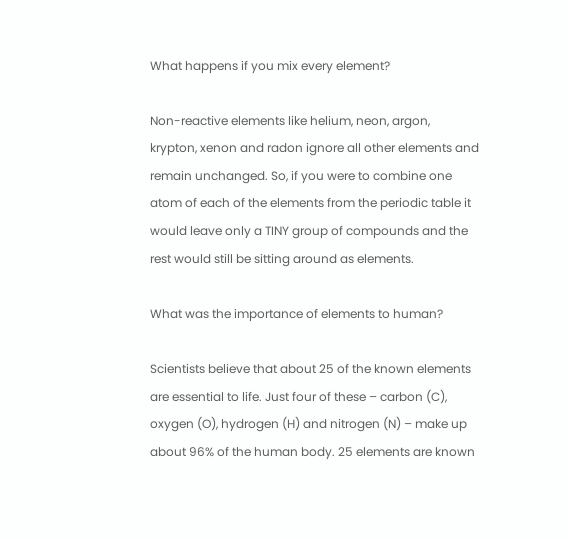What happens if you mix every element?

Non-reactive elements like helium, neon, argon, krypton, xenon and radon ignore all other elements and remain unchanged. So, if you were to combine one atom of each of the elements from the periodic table it would leave only a TINY group of compounds and the rest would still be sitting around as elements.

What was the importance of elements to human?

Scientists believe that about 25 of the known elements are essential to life. Just four of these – carbon (C), oxygen (O), hydrogen (H) and nitrogen (N) – make up about 96% of the human body. 25 elements are known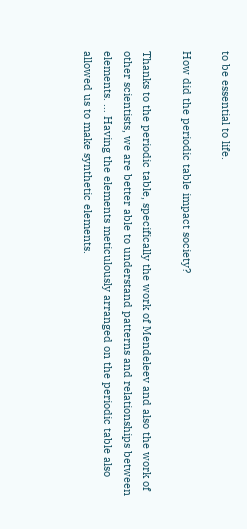to be essential to life.

How did the periodic table impact society?

Thanks to the periodic table, specifically the work of Mendeleev and also the work of other scientists, we are better able to understand patterns and relationships between elements. … Having the elements meticulously arranged on the periodic table also allowed us to make synthetic elements.